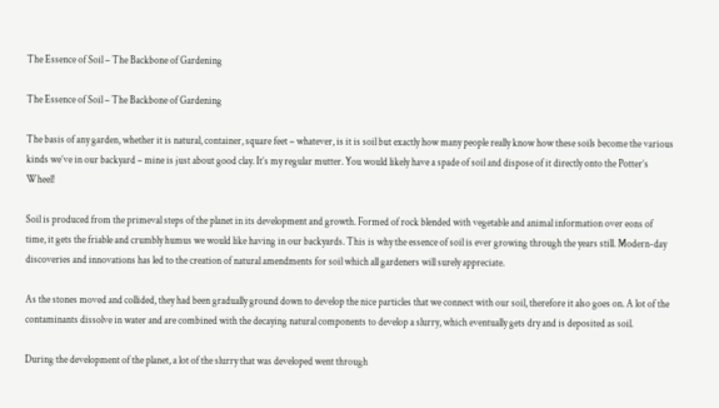The Essence of Soil – The Backbone of Gardening

The Essence of Soil – The Backbone of Gardening

The basis of any garden, whether it is natural, container, square feet – whatever, is it is soil but exactly how many people really know how these soils become the various kinds we’ve in our backyard – mine is just about good clay. It’s my regular mutter. You would likely have a spade of soil and dispose of it directly onto the Potter’s Wheel!

Soil is produced from the primeval steps of the planet in its development and growth. Formed of rock blended with vegetable and animal information over eons of time, it gets the friable and crumbly humus we would like having in our backyards. This is why the essence of soil is ever growing through the years still. Modern-day discoveries and innovations has led to the creation of natural amendments for soil which all gardeners will surely appreciate.

As the stones moved and collided, they had been gradually ground down to develop the nice particles that we connect with our soil, therefore it also goes on. A lot of the contaminants dissolve in water and are combined with the decaying natural components to develop a slurry, which eventually gets dry and is deposited as soil.

During the development of the planet, a lot of the slurry that was developed went through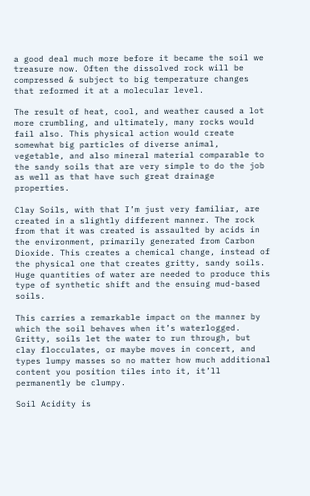a good deal much more before it became the soil we treasure now. Often the dissolved rock will be compressed & subject to big temperature changes that reformed it at a molecular level.

The result of heat, cool, and weather caused a lot more crumbling, and ultimately, many rocks would fail also. This physical action would create somewhat big particles of diverse animal, vegetable, and also mineral material comparable to the sandy soils that are very simple to do the job as well as that have such great drainage properties.

Clay Soils, with that I’m just very familiar, are created in a slightly different manner. The rock from that it was created is assaulted by acids in the environment, primarily generated from Carbon Dioxide. This creates a chemical change, instead of the physical one that creates gritty, sandy soils. Huge quantities of water are needed to produce this type of synthetic shift and the ensuing mud-based soils.

This carries a remarkable impact on the manner by which the soil behaves when it’s waterlogged. Gritty, soils let the water to run through, but clay flocculates, or maybe moves in concert, and types lumpy masses so no matter how much additional content you position tiles into it, it’ll permanently be clumpy.

Soil Acidity is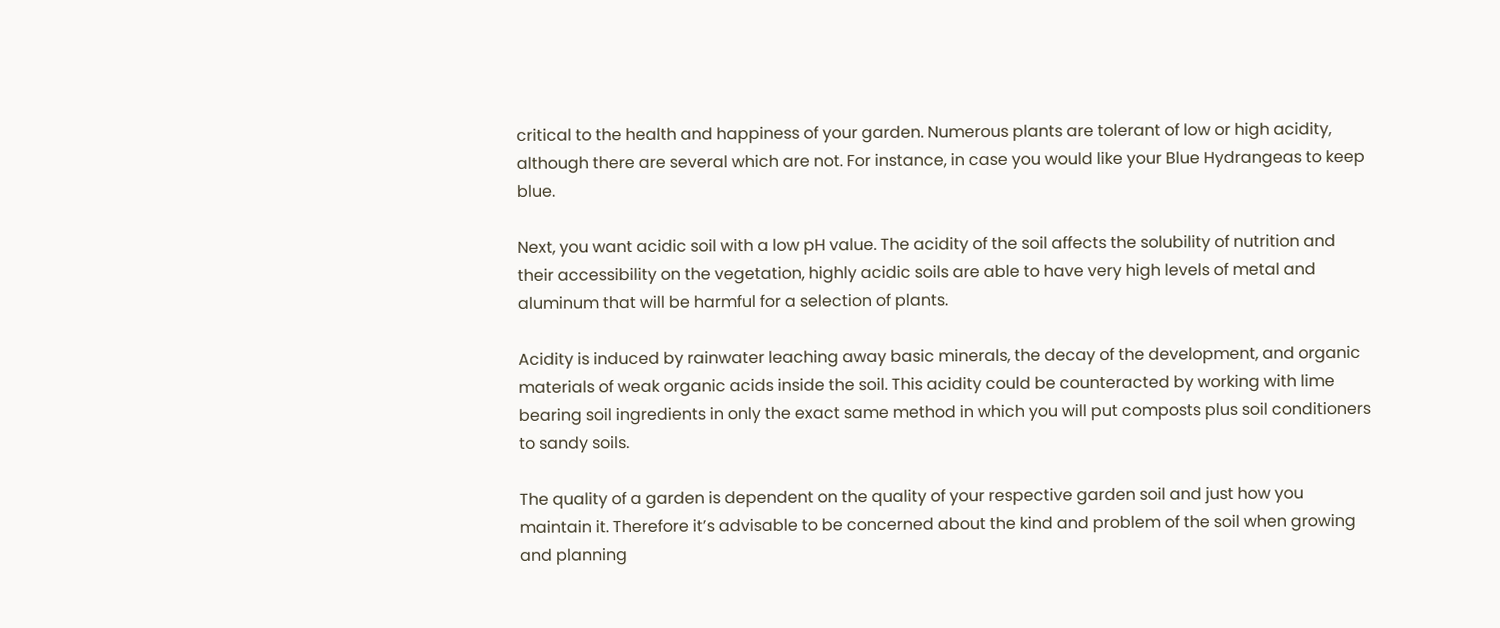critical to the health and happiness of your garden. Numerous plants are tolerant of low or high acidity, although there are several which are not. For instance, in case you would like your Blue Hydrangeas to keep blue.

Next, you want acidic soil with a low pH value. The acidity of the soil affects the solubility of nutrition and their accessibility on the vegetation, highly acidic soils are able to have very high levels of metal and aluminum that will be harmful for a selection of plants.

Acidity is induced by rainwater leaching away basic minerals, the decay of the development, and organic materials of weak organic acids inside the soil. This acidity could be counteracted by working with lime bearing soil ingredients in only the exact same method in which you will put composts plus soil conditioners to sandy soils.

The quality of a garden is dependent on the quality of your respective garden soil and just how you maintain it. Therefore it’s advisable to be concerned about the kind and problem of the soil when growing and planning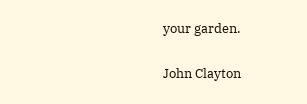your garden.

John Clayton